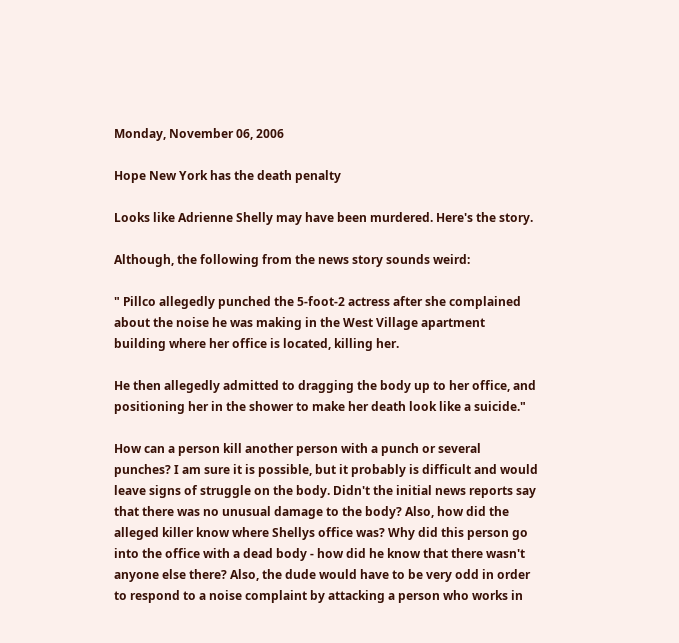Monday, November 06, 2006

Hope New York has the death penalty

Looks like Adrienne Shelly may have been murdered. Here's the story.

Although, the following from the news story sounds weird:

" Pillco allegedly punched the 5-foot-2 actress after she complained about the noise he was making in the West Village apartment building where her office is located, killing her.

He then allegedly admitted to dragging the body up to her office, and positioning her in the shower to make her death look like a suicide."

How can a person kill another person with a punch or several punches? I am sure it is possible, but it probably is difficult and would leave signs of struggle on the body. Didn't the initial news reports say that there was no unusual damage to the body? Also, how did the alleged killer know where Shellys office was? Why did this person go into the office with a dead body - how did he know that there wasn't anyone else there? Also, the dude would have to be very odd in order to respond to a noise complaint by attacking a person who works in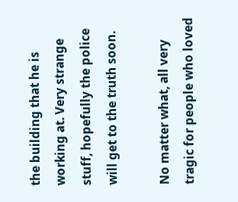the building that he is working at. Very strange stuff, hopefully the police will get to the truth soon.

No matter what, all very tragic for people who loved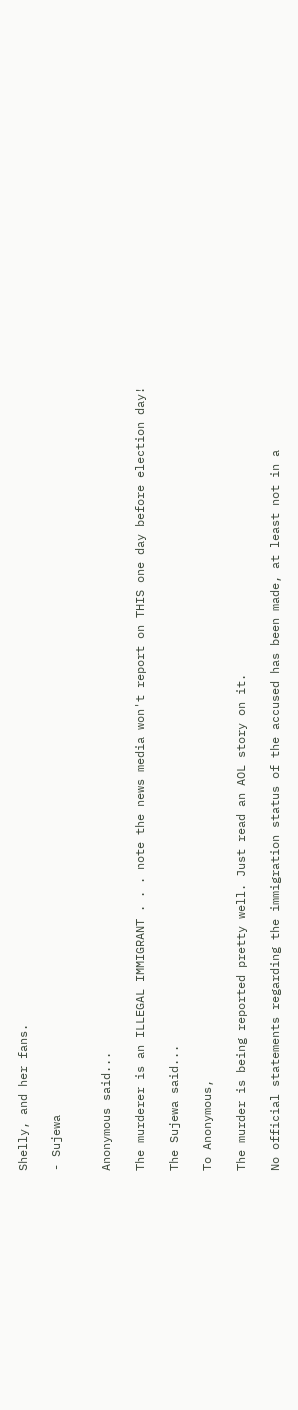Shelly, and her fans.

- Sujewa


Anonymous said...

The murderer is an ILLEGAL IMMIGRANT . . . note the news media won't report on THIS one day before election day!

The Sujewa said...

To Anonymous,

The murder is being reported pretty well. Just read an AOL story on it.

No official statements regarding the immigration status of the accused has been made, at least not in a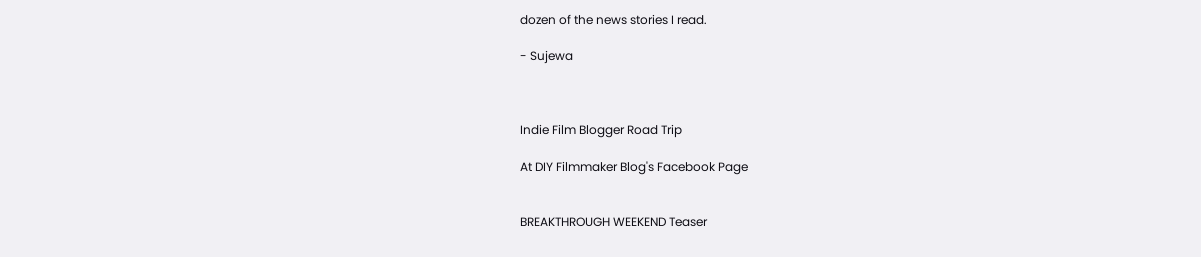dozen of the news stories I read.

- Sujewa



Indie Film Blogger Road Trip

At DIY Filmmaker Blog's Facebook Page


BREAKTHROUGH WEEKEND Teaser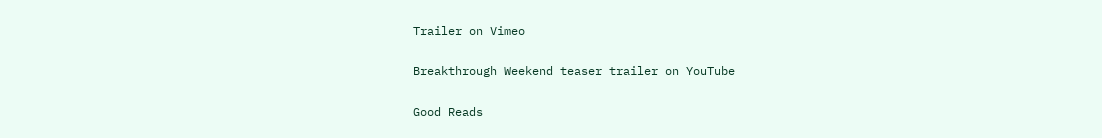Trailer on Vimeo

Breakthrough Weekend teaser trailer on YouTube

Good Reads